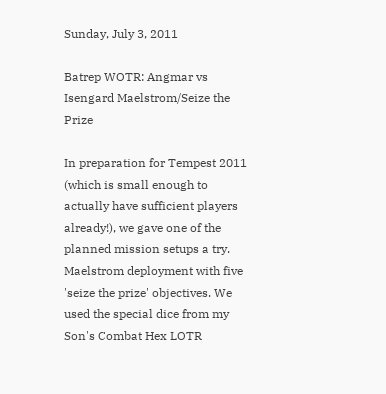Sunday, July 3, 2011

Batrep WOTR: Angmar vs Isengard Maelstrom/Seize the Prize

In preparation for Tempest 2011 (which is small enough to actually have sufficient players already!), we gave one of the planned mission setups a try. Maelstrom deployment with five 'seize the prize' objectives. We used the special dice from my Son's Combat Hex LOTR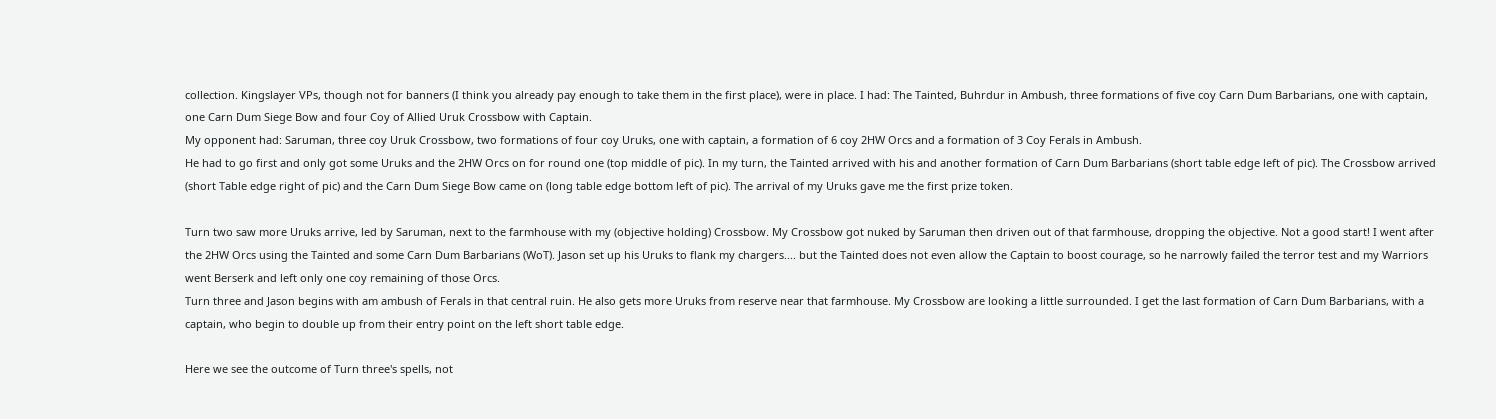collection. Kingslayer VPs, though not for banners (I think you already pay enough to take them in the first place), were in place. I had: The Tainted, Buhrdur in Ambush, three formations of five coy Carn Dum Barbarians, one with captain, one Carn Dum Siege Bow and four Coy of Allied Uruk Crossbow with Captain.
My opponent had: Saruman, three coy Uruk Crossbow, two formations of four coy Uruks, one with captain, a formation of 6 coy 2HW Orcs and a formation of 3 Coy Ferals in Ambush.
He had to go first and only got some Uruks and the 2HW Orcs on for round one (top middle of pic). In my turn, the Tainted arrived with his and another formation of Carn Dum Barbarians (short table edge left of pic). The Crossbow arrived (short Table edge right of pic) and the Carn Dum Siege Bow came on (long table edge bottom left of pic). The arrival of my Uruks gave me the first prize token.

Turn two saw more Uruks arrive, led by Saruman, next to the farmhouse with my (objective holding) Crossbow. My Crossbow got nuked by Saruman then driven out of that farmhouse, dropping the objective. Not a good start! I went after the 2HW Orcs using the Tainted and some Carn Dum Barbarians (WoT). Jason set up his Uruks to flank my chargers.... but the Tainted does not even allow the Captain to boost courage, so he narrowly failed the terror test and my Warriors went Berserk and left only one coy remaining of those Orcs.
Turn three and Jason begins with am ambush of Ferals in that central ruin. He also gets more Uruks from reserve near that farmhouse. My Crossbow are looking a little surrounded. I get the last formation of Carn Dum Barbarians, with a captain, who begin to double up from their entry point on the left short table edge.

Here we see the outcome of Turn three's spells, not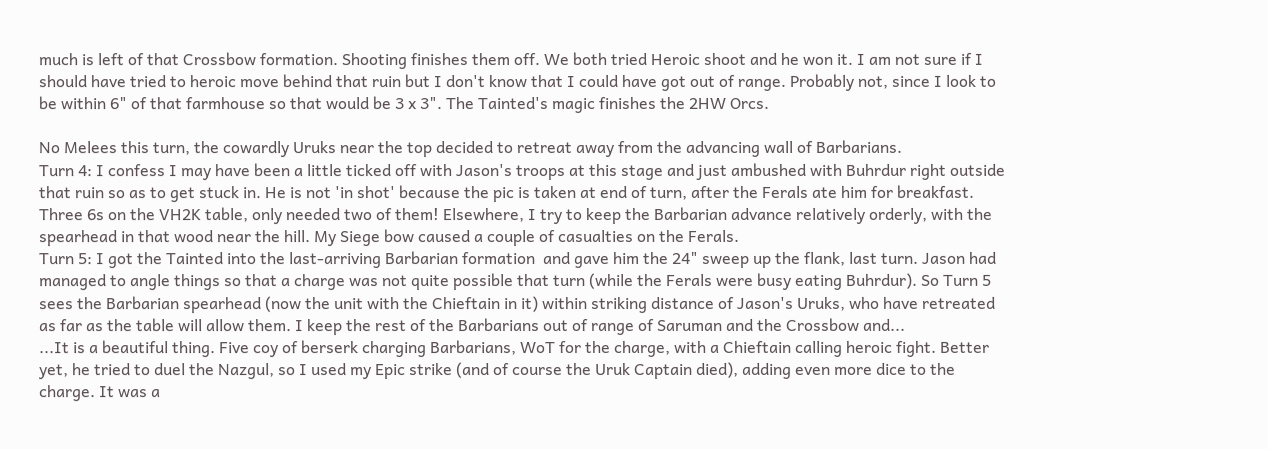much is left of that Crossbow formation. Shooting finishes them off. We both tried Heroic shoot and he won it. I am not sure if I should have tried to heroic move behind that ruin but I don't know that I could have got out of range. Probably not, since I look to be within 6" of that farmhouse so that would be 3 x 3". The Tainted's magic finishes the 2HW Orcs.

No Melees this turn, the cowardly Uruks near the top decided to retreat away from the advancing wall of Barbarians.
Turn 4: I confess I may have been a little ticked off with Jason's troops at this stage and just ambushed with Buhrdur right outside that ruin so as to get stuck in. He is not 'in shot' because the pic is taken at end of turn, after the Ferals ate him for breakfast. Three 6s on the VH2K table, only needed two of them! Elsewhere, I try to keep the Barbarian advance relatively orderly, with the spearhead in that wood near the hill. My Siege bow caused a couple of casualties on the Ferals.
Turn 5: I got the Tainted into the last-arriving Barbarian formation  and gave him the 24" sweep up the flank, last turn. Jason had managed to angle things so that a charge was not quite possible that turn (while the Ferals were busy eating Buhrdur). So Turn 5 sees the Barbarian spearhead (now the unit with the Chieftain in it) within striking distance of Jason's Uruks, who have retreated as far as the table will allow them. I keep the rest of the Barbarians out of range of Saruman and the Crossbow and...
...It is a beautiful thing. Five coy of berserk charging Barbarians, WoT for the charge, with a Chieftain calling heroic fight. Better yet, he tried to duel the Nazgul, so I used my Epic strike (and of course the Uruk Captain died), adding even more dice to the charge. It was a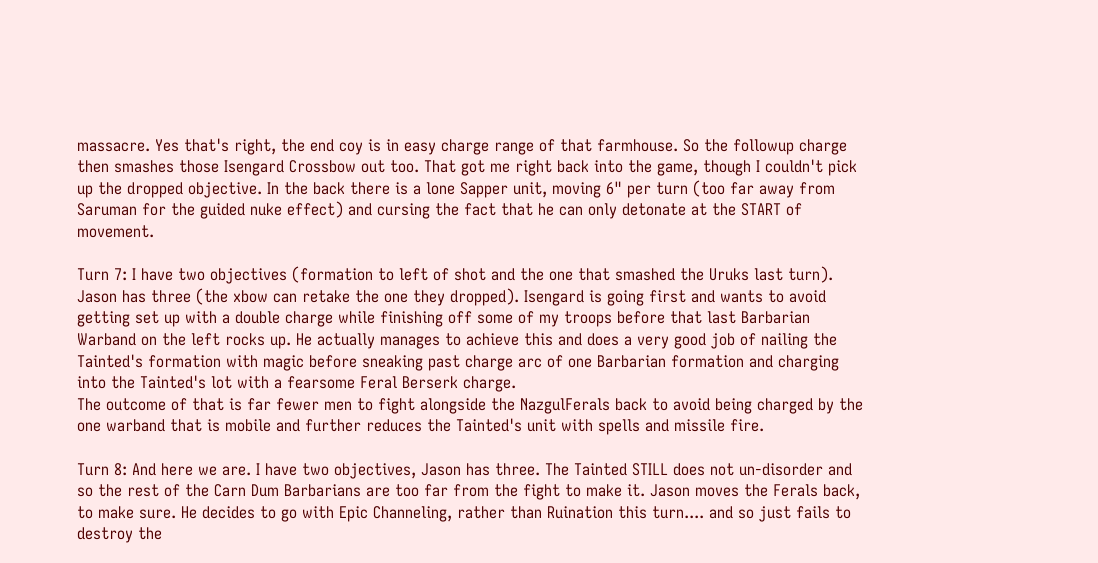massacre. Yes that's right, the end coy is in easy charge range of that farmhouse. So the followup charge then smashes those Isengard Crossbow out too. That got me right back into the game, though I couldn't pick up the dropped objective. In the back there is a lone Sapper unit, moving 6" per turn (too far away from Saruman for the guided nuke effect) and cursing the fact that he can only detonate at the START of movement.

Turn 7: I have two objectives (formation to left of shot and the one that smashed the Uruks last turn). Jason has three (the xbow can retake the one they dropped). Isengard is going first and wants to avoid getting set up with a double charge while finishing off some of my troops before that last Barbarian Warband on the left rocks up. He actually manages to achieve this and does a very good job of nailing the Tainted's formation with magic before sneaking past charge arc of one Barbarian formation and charging into the Tainted's lot with a fearsome Feral Berserk charge.
The outcome of that is far fewer men to fight alongside the NazgulFerals back to avoid being charged by the one warband that is mobile and further reduces the Tainted's unit with spells and missile fire.

Turn 8: And here we are. I have two objectives, Jason has three. The Tainted STILL does not un-disorder and so the rest of the Carn Dum Barbarians are too far from the fight to make it. Jason moves the Ferals back, to make sure. He decides to go with Epic Channeling, rather than Ruination this turn.... and so just fails to destroy the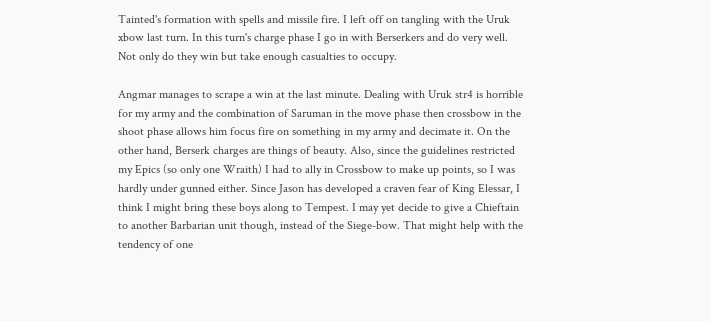Tainted's formation with spells and missile fire. I left off on tangling with the Uruk xbow last turn. In this turn's charge phase I go in with Berserkers and do very well. Not only do they win but take enough casualties to occupy.

Angmar manages to scrape a win at the last minute. Dealing with Uruk str4 is horrible for my army and the combination of Saruman in the move phase then crossbow in the shoot phase allows him focus fire on something in my army and decimate it. On the other hand, Berserk charges are things of beauty. Also, since the guidelines restricted my Epics (so only one Wraith) I had to ally in Crossbow to make up points, so I was hardly under gunned either. Since Jason has developed a craven fear of King Elessar, I think I might bring these boys along to Tempest. I may yet decide to give a Chieftain to another Barbarian unit though, instead of the Siege-bow. That might help with the tendency of one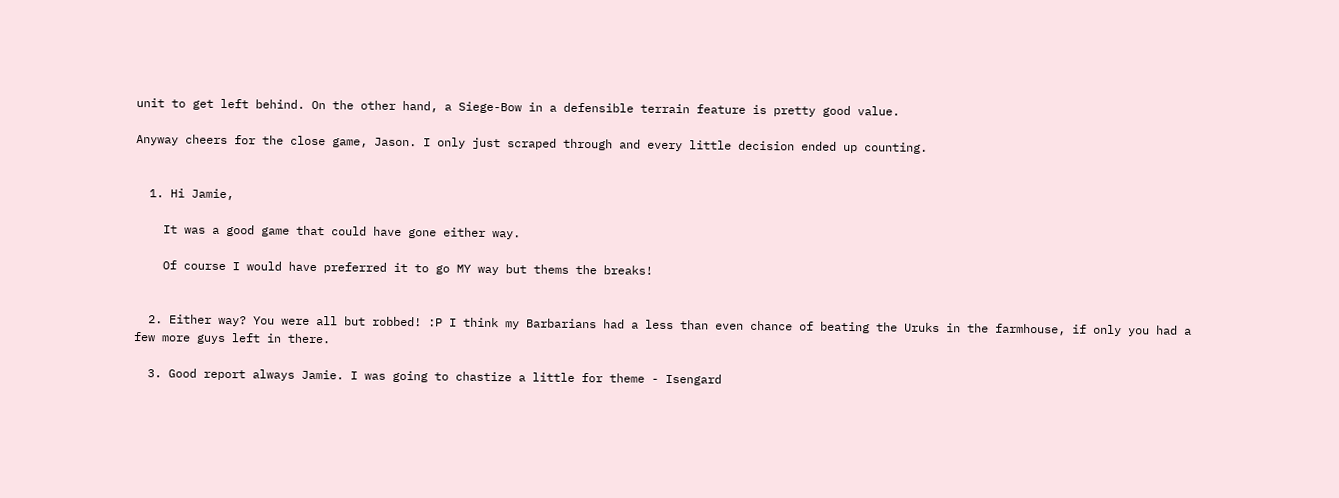unit to get left behind. On the other hand, a Siege-Bow in a defensible terrain feature is pretty good value.

Anyway cheers for the close game, Jason. I only just scraped through and every little decision ended up counting.


  1. Hi Jamie,

    It was a good game that could have gone either way.

    Of course I would have preferred it to go MY way but thems the breaks!


  2. Either way? You were all but robbed! :P I think my Barbarians had a less than even chance of beating the Uruks in the farmhouse, if only you had a few more guys left in there.

  3. Good report always Jamie. I was going to chastize a little for theme - Isengard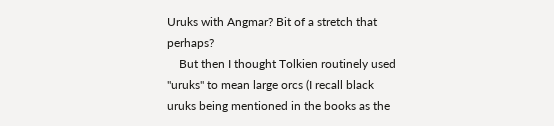Uruks with Angmar? Bit of a stretch that perhaps?
    But then I thought Tolkien routinely used "uruks" to mean large orcs (I recall black uruks being mentioned in the books as the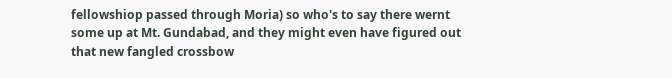fellowshiop passed through Moria) so who's to say there wernt some up at Mt. Gundabad, and they might even have figured out that new fangled crossbow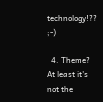technology!?? ;-)

  4. Theme? At least it's not the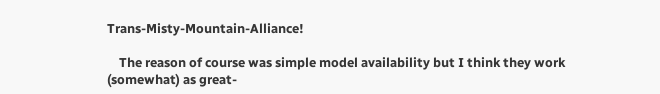Trans-Misty-Mountain-Alliance!

    The reason of course was simple model availability but I think they work (somewhat) as great-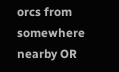orcs from somewhere nearby OR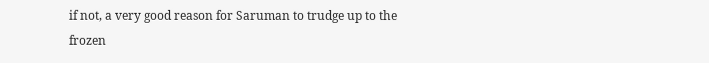if not, a very good reason for Saruman to trudge up to the frozen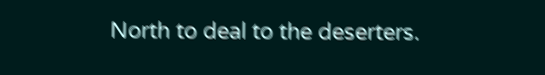North to deal to the deserters.